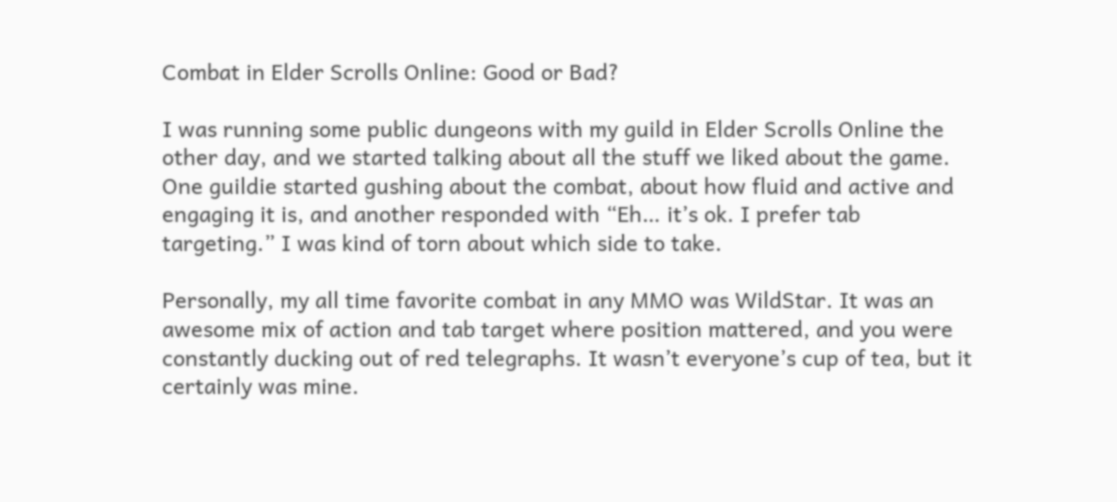Combat in Elder Scrolls Online: Good or Bad?

I was running some public dungeons with my guild in Elder Scrolls Online the other day, and we started talking about all the stuff we liked about the game. One guildie started gushing about the combat, about how fluid and active and engaging it is, and another responded with “Eh… it’s ok. I prefer tab targeting.” I was kind of torn about which side to take.

Personally, my all time favorite combat in any MMO was WildStar. It was an awesome mix of action and tab target where position mattered, and you were constantly ducking out of red telegraphs. It wasn’t everyone’s cup of tea, but it certainly was mine.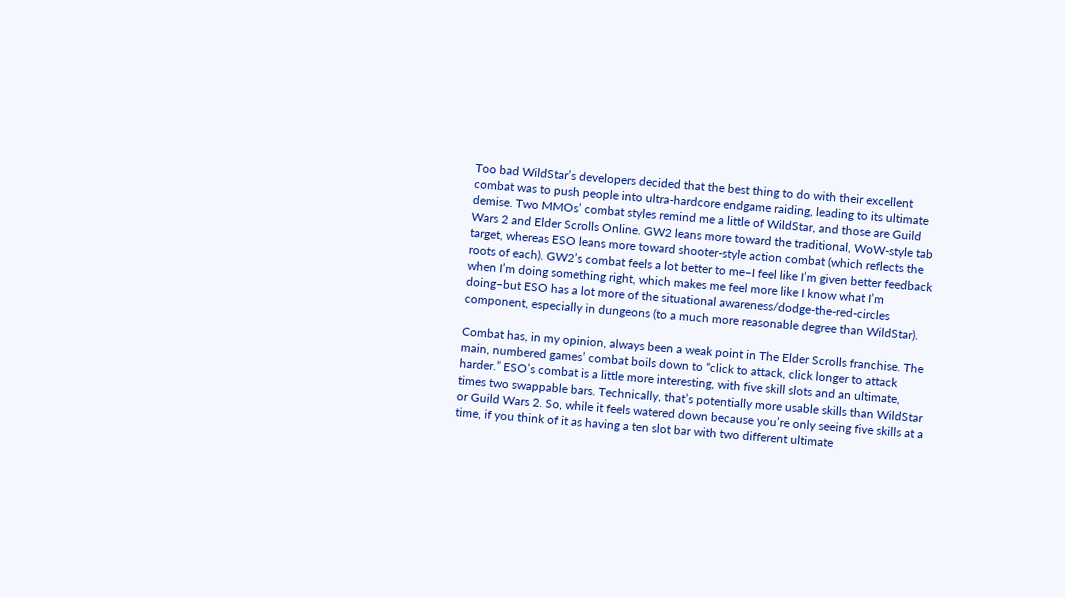Too bad WildStar’s developers decided that the best thing to do with their excellent combat was to push people into ultra-hardcore endgame raiding, leading to its ultimate demise. Two MMOs’ combat styles remind me a little of WildStar, and those are Guild Wars 2 and Elder Scrolls Online. GW2 leans more toward the traditional, WoW-style tab target, whereas ESO leans more toward shooter-style action combat (which reflects the roots of each). GW2’s combat feels a lot better to me–I feel like I’m given better feedback when I’m doing something right, which makes me feel more like I know what I’m doing–but ESO has a lot more of the situational awareness/dodge-the-red-circles component, especially in dungeons (to a much more reasonable degree than WildStar).

Combat has, in my opinion, always been a weak point in The Elder Scrolls franchise. The main, numbered games’ combat boils down to “click to attack, click longer to attack harder.” ESO’s combat is a little more interesting, with five skill slots and an ultimate, times two swappable bars. Technically, that’s potentially more usable skills than WildStar or Guild Wars 2. So, while it feels watered down because you’re only seeing five skills at a time, if you think of it as having a ten slot bar with two different ultimate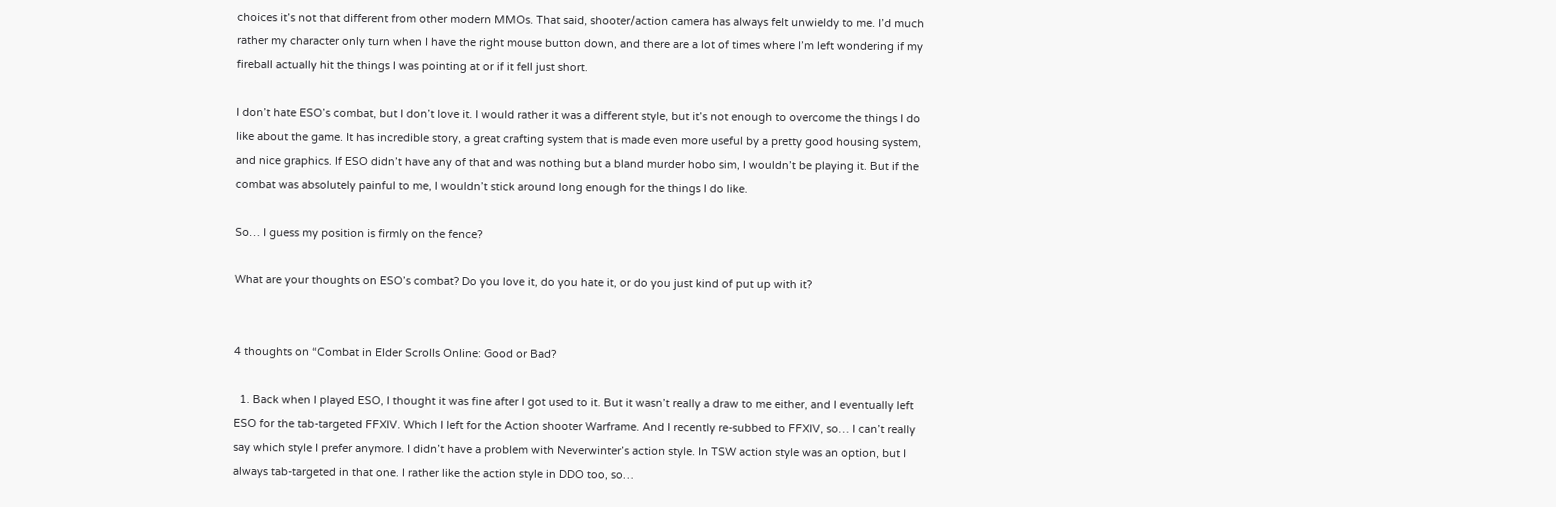choices it’s not that different from other modern MMOs. That said, shooter/action camera has always felt unwieldy to me. I’d much rather my character only turn when I have the right mouse button down, and there are a lot of times where I’m left wondering if my fireball actually hit the things I was pointing at or if it fell just short.

I don’t hate ESO’s combat, but I don’t love it. I would rather it was a different style, but it’s not enough to overcome the things I do like about the game. It has incredible story, a great crafting system that is made even more useful by a pretty good housing system, and nice graphics. If ESO didn’t have any of that and was nothing but a bland murder hobo sim, I wouldn’t be playing it. But if the combat was absolutely painful to me, I wouldn’t stick around long enough for the things I do like.

So… I guess my position is firmly on the fence?

What are your thoughts on ESO’s combat? Do you love it, do you hate it, or do you just kind of put up with it?


4 thoughts on “Combat in Elder Scrolls Online: Good or Bad?

  1. Back when I played ESO, I thought it was fine after I got used to it. But it wasn’t really a draw to me either, and I eventually left ESO for the tab-targeted FFXIV. Which I left for the Action shooter Warframe. And I recently re-subbed to FFXIV, so… I can’t really say which style I prefer anymore. I didn’t have a problem with Neverwinter’s action style. In TSW action style was an option, but I always tab-targeted in that one. I rather like the action style in DDO too, so…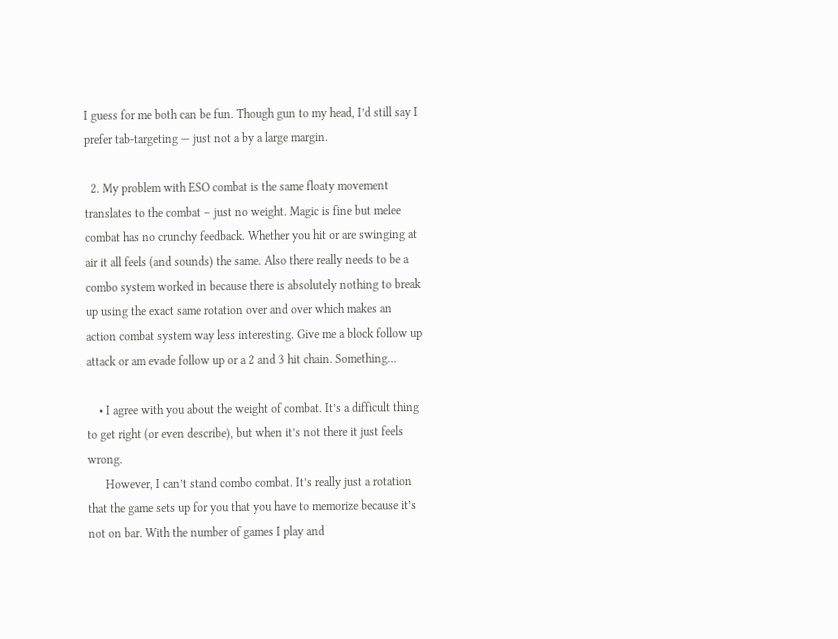I guess for me both can be fun. Though gun to my head, I’d still say I prefer tab-targeting — just not a by a large margin.

  2. My problem with ESO combat is the same floaty movement translates to the combat – just no weight. Magic is fine but melee combat has no crunchy feedback. Whether you hit or are swinging at air it all feels (and sounds) the same. Also there really needs to be a combo system worked in because there is absolutely nothing to break up using the exact same rotation over and over which makes an action combat system way less interesting. Give me a block follow up attack or am evade follow up or a 2 and 3 hit chain. Something…

    • I agree with you about the weight of combat. It’s a difficult thing to get right (or even describe), but when it’s not there it just feels wrong.
      However, I can’t stand combo combat. It’s really just a rotation that the game sets up for you that you have to memorize because it’s not on bar. With the number of games I play and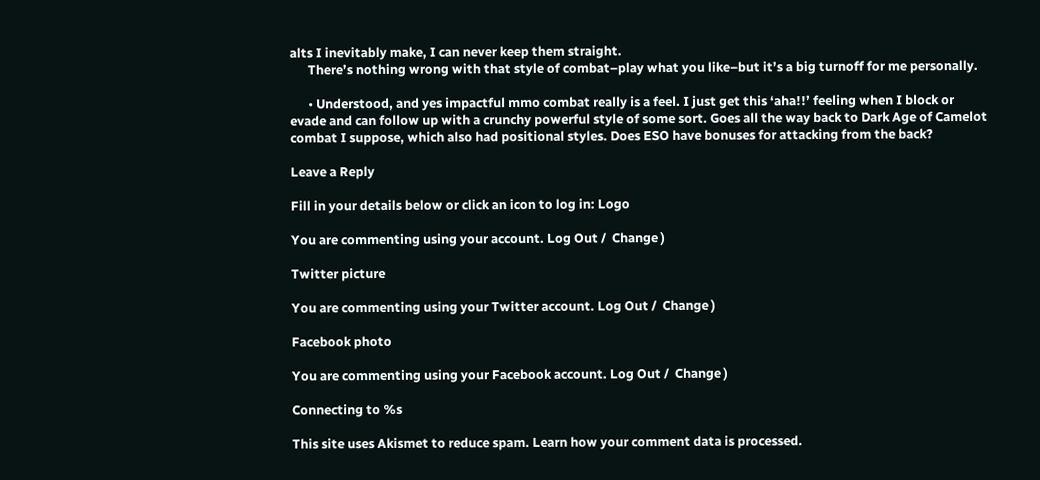alts I inevitably make, I can never keep them straight.
      There’s nothing wrong with that style of combat–play what you like–but it’s a big turnoff for me personally.

      • Understood, and yes impactful mmo combat really is a feel. I just get this ‘aha!!’ feeling when I block or evade and can follow up with a crunchy powerful style of some sort. Goes all the way back to Dark Age of Camelot combat I suppose, which also had positional styles. Does ESO have bonuses for attacking from the back?

Leave a Reply

Fill in your details below or click an icon to log in: Logo

You are commenting using your account. Log Out /  Change )

Twitter picture

You are commenting using your Twitter account. Log Out /  Change )

Facebook photo

You are commenting using your Facebook account. Log Out /  Change )

Connecting to %s

This site uses Akismet to reduce spam. Learn how your comment data is processed.